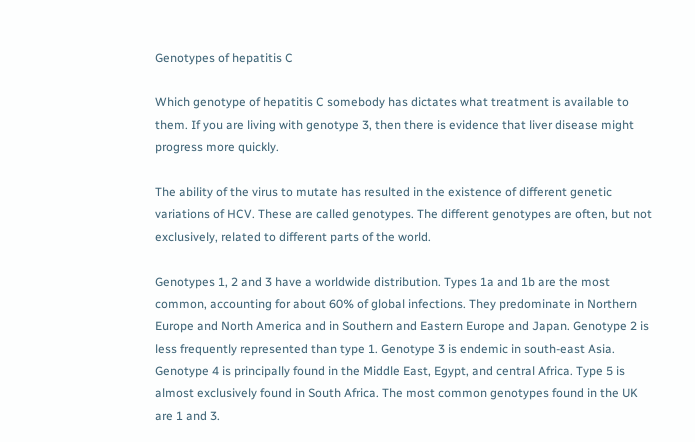Genotypes of hepatitis C

Which genotype of hepatitis C somebody has dictates what treatment is available to them. If you are living with genotype 3, then there is evidence that liver disease might progress more quickly.

The ability of the virus to mutate has resulted in the existence of different genetic variations of HCV. These are called genotypes. The different genotypes are often, but not exclusively, related to different parts of the world.

Genotypes 1, 2 and 3 have a worldwide distribution. Types 1a and 1b are the most common, accounting for about 60% of global infections. They predominate in Northern Europe and North America and in Southern and Eastern Europe and Japan. Genotype 2 is less frequently represented than type 1. Genotype 3 is endemic in south-east Asia. Genotype 4 is principally found in the Middle East, Egypt, and central Africa. Type 5 is almost exclusively found in South Africa. The most common genotypes found in the UK are 1 and 3.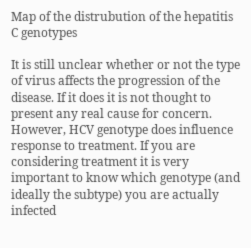Map of the distrubution of the hepatitis C genotypes

It is still unclear whether or not the type of virus affects the progression of the disease. If it does it is not thought to present any real cause for concern. However, HCV genotype does influence response to treatment. If you are considering treatment it is very important to know which genotype (and ideally the subtype) you are actually infected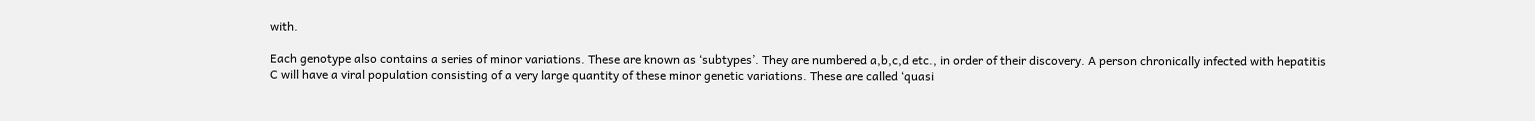with.

Each genotype also contains a series of minor variations. These are known as ‘subtypes’. They are numbered a,b,c,d etc., in order of their discovery. A person chronically infected with hepatitis C will have a viral population consisting of a very large quantity of these minor genetic variations. These are called ‘quasi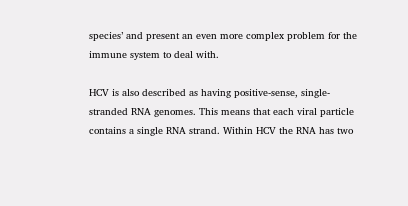species’ and present an even more complex problem for the immune system to deal with.

HCV is also described as having positive-sense, single-stranded RNA genomes. This means that each viral particle contains a single RNA strand. Within HCV the RNA has two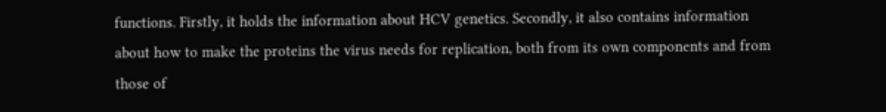functions. Firstly, it holds the information about HCV genetics. Secondly, it also contains information about how to make the proteins the virus needs for replication, both from its own components and from those of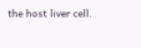the host liver cell.